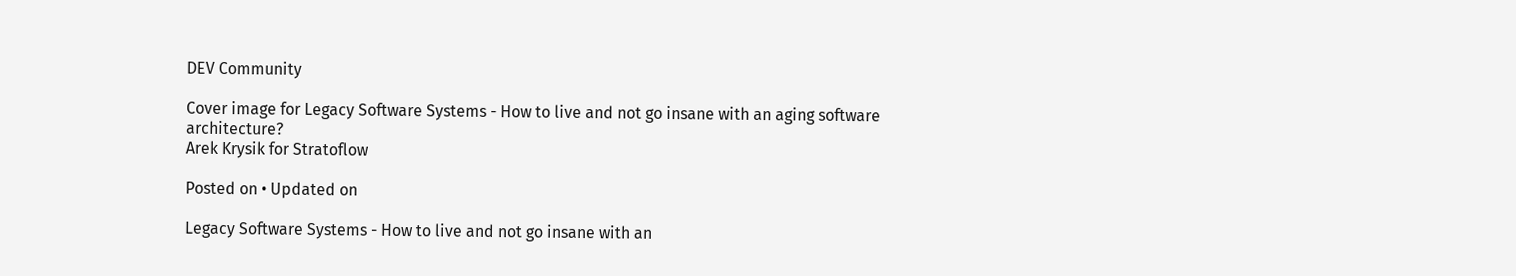DEV Community

Cover image for Legacy Software Systems - How to live and not go insane with an aging software architecture?
Arek Krysik for Stratoflow

Posted on • Updated on

Legacy Software Systems - How to live and not go insane with an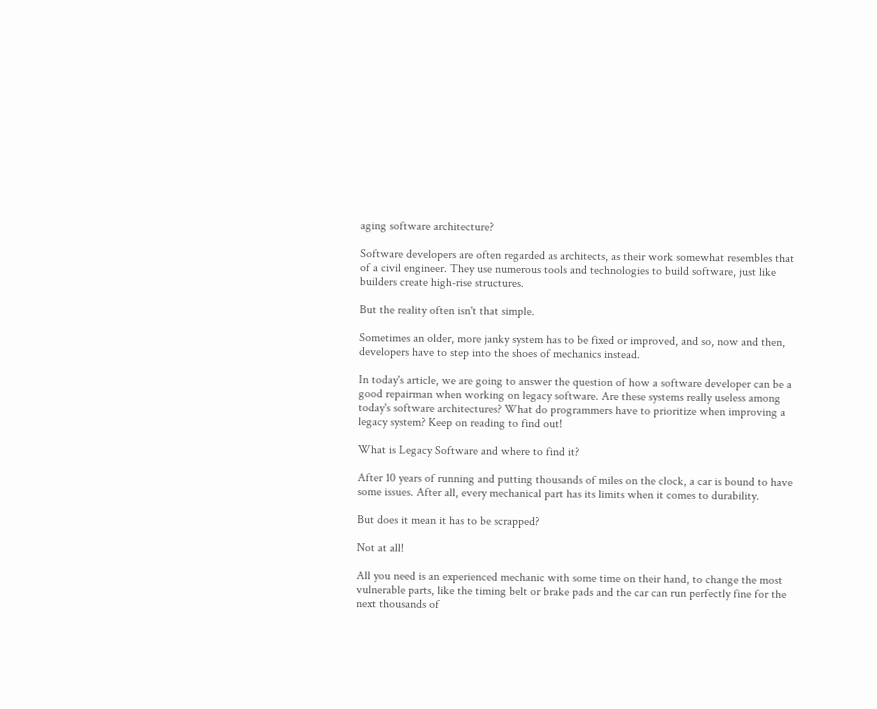aging software architecture?

Software developers are often regarded as architects, as their work somewhat resembles that of a civil engineer. They use numerous tools and technologies to build software, just like builders create high-rise structures.

But the reality often isn't that simple.

Sometimes an older, more janky system has to be fixed or improved, and so, now and then, developers have to step into the shoes of mechanics instead.

In today's article, we are going to answer the question of how a software developer can be a good repairman when working on legacy software. Are these systems really useless among today's software architectures? What do programmers have to prioritize when improving a legacy system? Keep on reading to find out!

What is Legacy Software and where to find it?

After 10 years of running and putting thousands of miles on the clock, a car is bound to have some issues. After all, every mechanical part has its limits when it comes to durability.

But does it mean it has to be scrapped?

Not at all!

All you need is an experienced mechanic with some time on their hand, to change the most vulnerable parts, like the timing belt or brake pads and the car can run perfectly fine for the next thousands of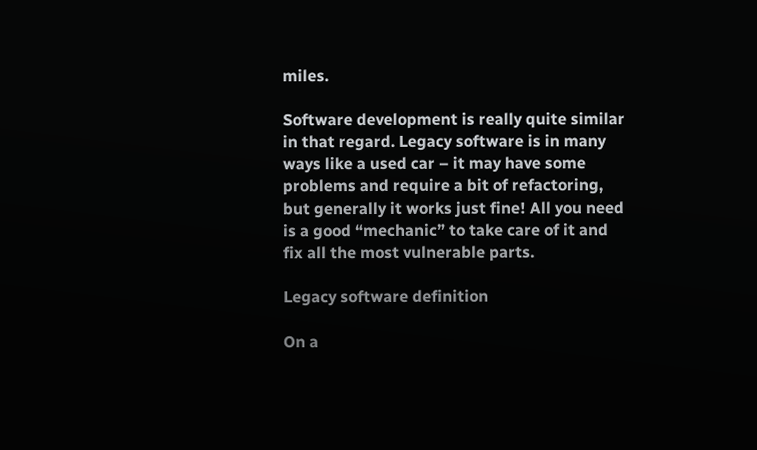miles.

Software development is really quite similar in that regard. Legacy software is in many ways like a used car – it may have some problems and require a bit of refactoring, but generally it works just fine! All you need is a good “mechanic” to take care of it and fix all the most vulnerable parts.

Legacy software definition

On a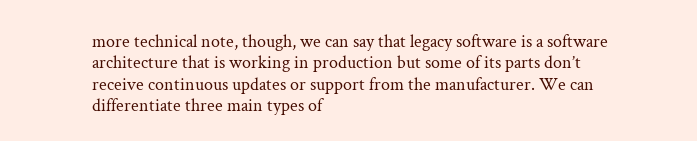more technical note, though, we can say that legacy software is a software architecture that is working in production but some of its parts don’t receive continuous updates or support from the manufacturer. We can differentiate three main types of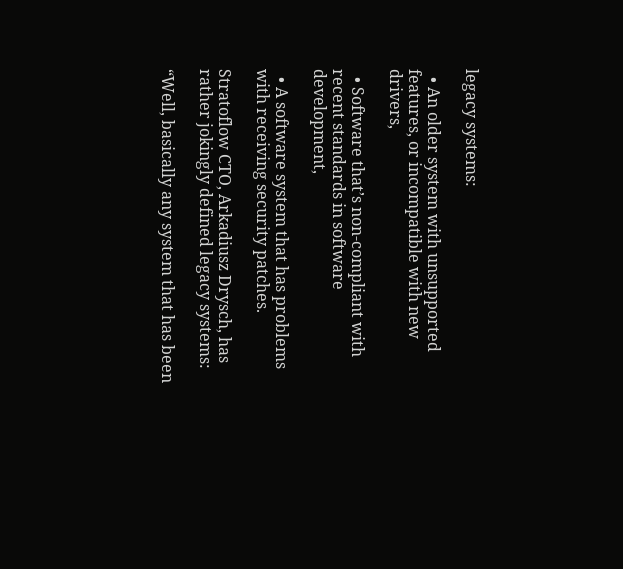legacy systems:

  • An older system with unsupported features, or incompatible with new drivers,

  • Software that’s non-compliant with recent standards in software development,

  • A software system that has problems with receiving security patches.

Stratoflow CTO, Arkadiusz Drysch, has rather jokingly defined legacy systems:

“Well, basically any system that has been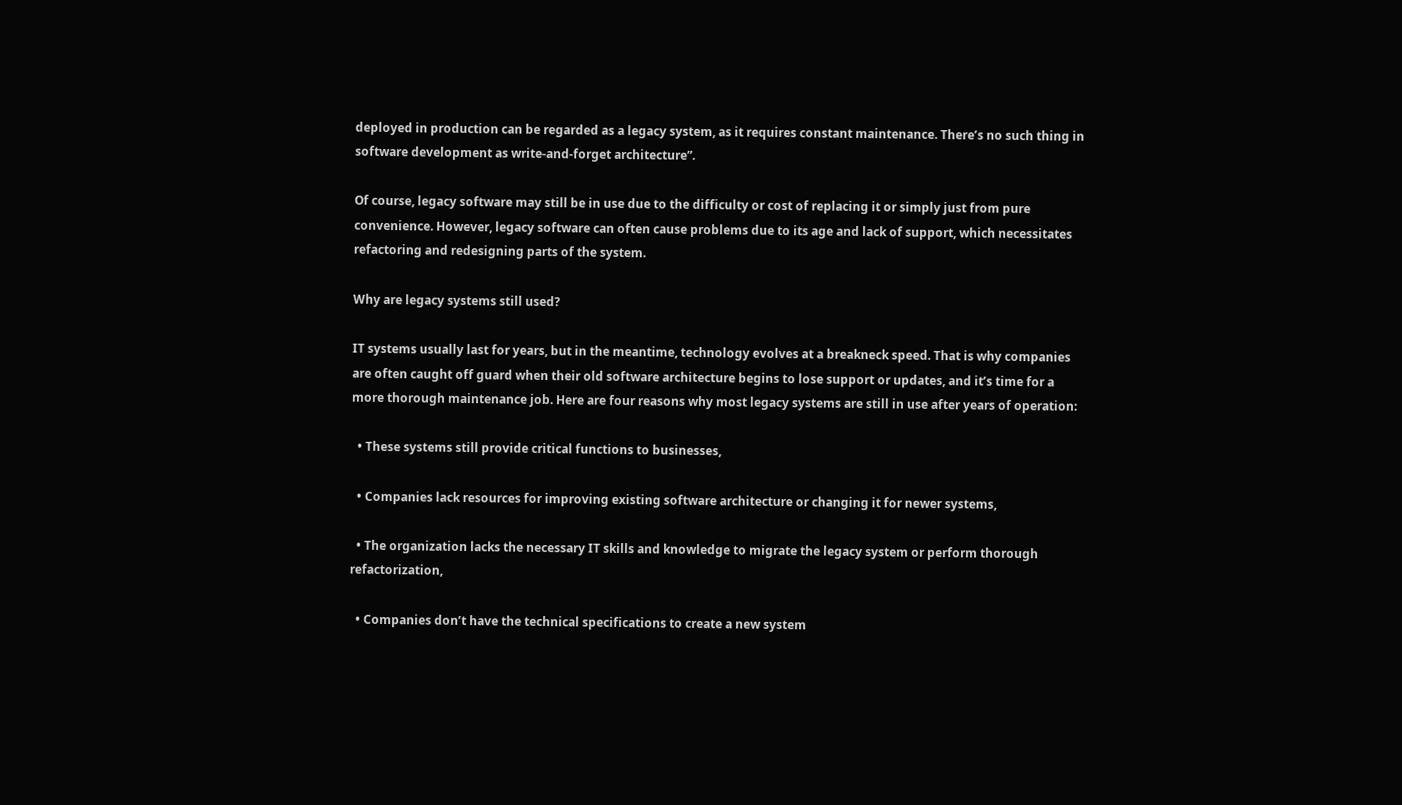deployed in production can be regarded as a legacy system, as it requires constant maintenance. There’s no such thing in software development as write-and-forget architecture”.

Of course, legacy software may still be in use due to the difficulty or cost of replacing it or simply just from pure convenience. However, legacy software can often cause problems due to its age and lack of support, which necessitates refactoring and redesigning parts of the system.

Why are legacy systems still used?

IT systems usually last for years, but in the meantime, technology evolves at a breakneck speed. That is why companies are often caught off guard when their old software architecture begins to lose support or updates, and it’s time for a more thorough maintenance job. Here are four reasons why most legacy systems are still in use after years of operation:

  • These systems still provide critical functions to businesses,

  • Companies lack resources for improving existing software architecture or changing it for newer systems,

  • The organization lacks the necessary IT skills and knowledge to migrate the legacy system or perform thorough refactorization,

  • Companies don’t have the technical specifications to create a new system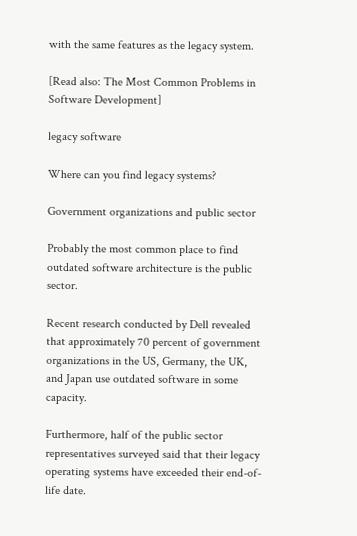with the same features as the legacy system.

[Read also: The Most Common Problems in Software Development]

legacy software

Where can you find legacy systems?

Government organizations and public sector

Probably the most common place to find outdated software architecture is the public sector.

Recent research conducted by Dell revealed that approximately 70 percent of government organizations in the US, Germany, the UK, and Japan use outdated software in some capacity.

Furthermore, half of the public sector representatives surveyed said that their legacy operating systems have exceeded their end-of-life date.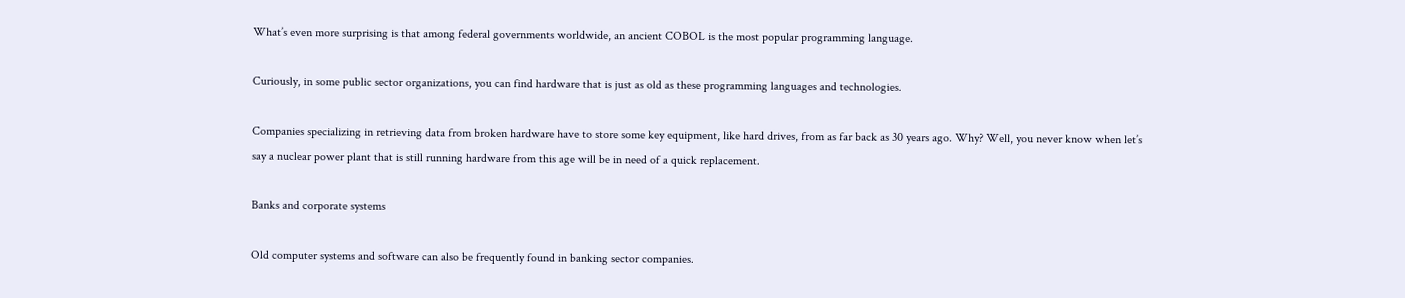What’s even more surprising is that among federal governments worldwide, an ancient COBOL is the most popular programming language.

Curiously, in some public sector organizations, you can find hardware that is just as old as these programming languages and technologies.

Companies specializing in retrieving data from broken hardware have to store some key equipment, like hard drives, from as far back as 30 years ago. Why? Well, you never know when let’s say a nuclear power plant that is still running hardware from this age will be in need of a quick replacement.

Banks and corporate systems

Old computer systems and software can also be frequently found in banking sector companies.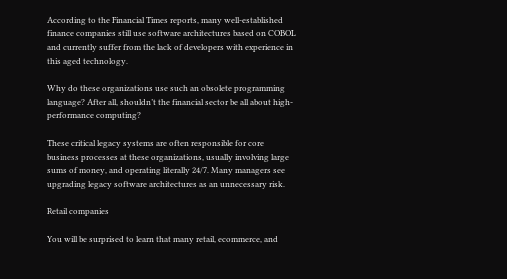According to the Financial Times reports, many well-established finance companies still use software architectures based on COBOL and currently suffer from the lack of developers with experience in this aged technology.

Why do these organizations use such an obsolete programming language? After all, shouldn’t the financial sector be all about high-performance computing?

These critical legacy systems are often responsible for core business processes at these organizations, usually involving large sums of money, and operating literally 24/7. Many managers see upgrading legacy software architectures as an unnecessary risk.

Retail companies

You will be surprised to learn that many retail, ecommerce, and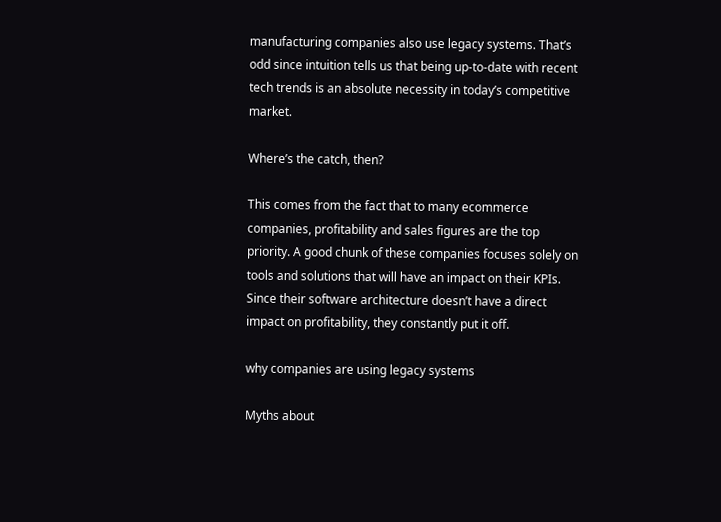manufacturing companies also use legacy systems. That’s odd since intuition tells us that being up-to-date with recent tech trends is an absolute necessity in today’s competitive market.

Where’s the catch, then?

This comes from the fact that to many ecommerce companies, profitability and sales figures are the top priority. A good chunk of these companies focuses solely on tools and solutions that will have an impact on their KPIs. Since their software architecture doesn’t have a direct impact on profitability, they constantly put it off.

why companies are using legacy systems

Myths about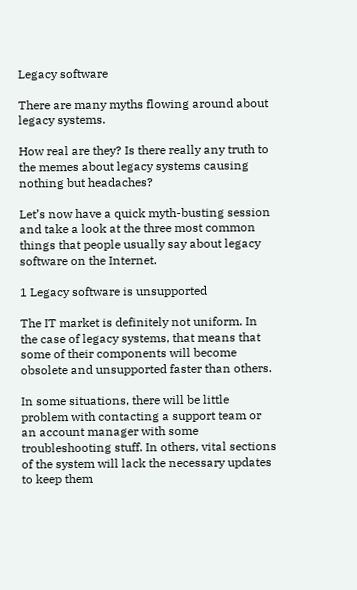Legacy software

There are many myths flowing around about legacy systems.

How real are they? Is there really any truth to the memes about legacy systems causing nothing but headaches?

Let’s now have a quick myth-busting session and take a look at the three most common things that people usually say about legacy software on the Internet.

1 Legacy software is unsupported

The IT market is definitely not uniform. In the case of legacy systems, that means that some of their components will become obsolete and unsupported faster than others.

In some situations, there will be little problem with contacting a support team or an account manager with some troubleshooting stuff. In others, vital sections of the system will lack the necessary updates to keep them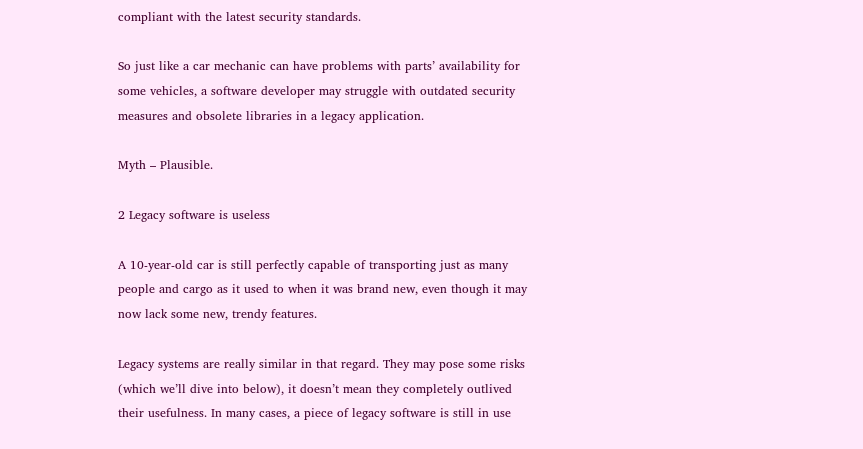compliant with the latest security standards.

So just like a car mechanic can have problems with parts’ availability for some vehicles, a software developer may struggle with outdated security measures and obsolete libraries in a legacy application.

Myth – Plausible.

2 Legacy software is useless

A 10-year-old car is still perfectly capable of transporting just as many people and cargo as it used to when it was brand new, even though it may now lack some new, trendy features.

Legacy systems are really similar in that regard. They may pose some risks (which we’ll dive into below), it doesn’t mean they completely outlived their usefulness. In many cases, a piece of legacy software is still in use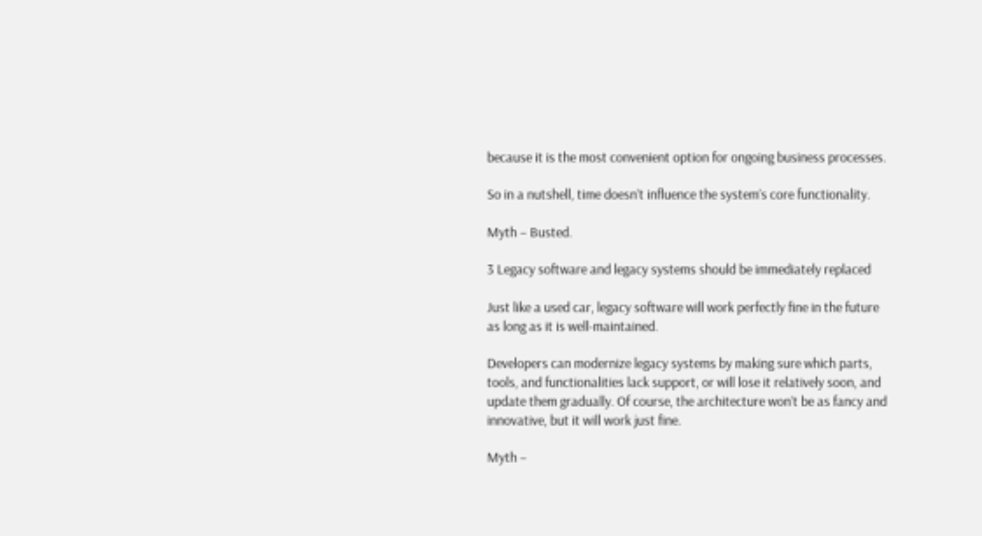because it is the most convenient option for ongoing business processes.

So in a nutshell, time doesn’t influence the system’s core functionality.

Myth – Busted.

3 Legacy software and legacy systems should be immediately replaced

Just like a used car, legacy software will work perfectly fine in the future as long as it is well-maintained.

Developers can modernize legacy systems by making sure which parts, tools, and functionalities lack support, or will lose it relatively soon, and update them gradually. Of course, the architecture won’t be as fancy and innovative, but it will work just fine.

Myth –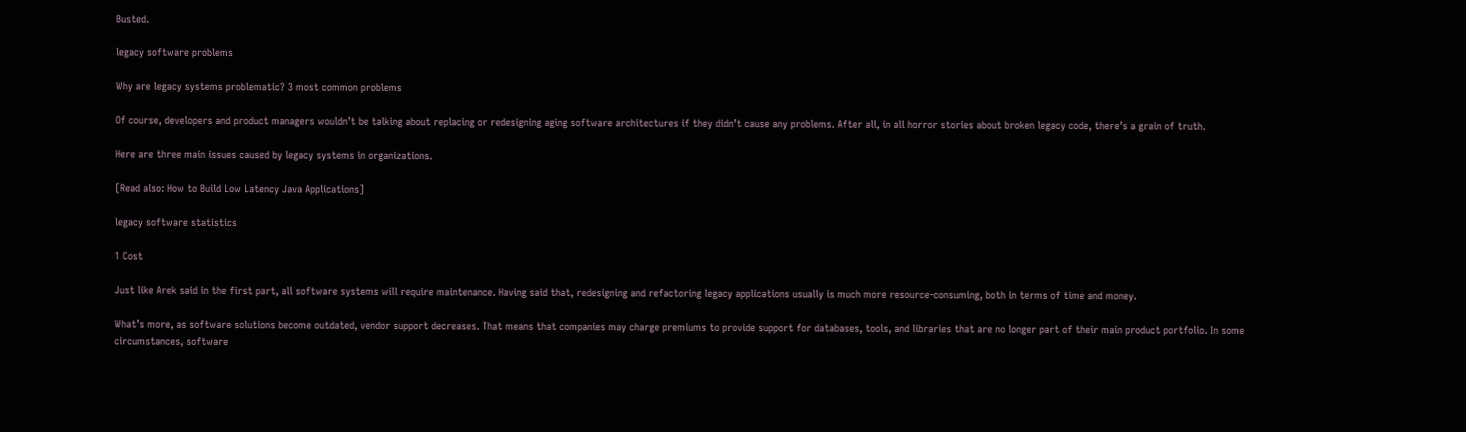Busted.

legacy software problems

Why are legacy systems problematic? 3 most common problems

Of course, developers and product managers wouldn’t be talking about replacing or redesigning aging software architectures if they didn’t cause any problems. After all, in all horror stories about broken legacy code, there’s a grain of truth.

Here are three main issues caused by legacy systems in organizations.

[Read also: How to Build Low Latency Java Applications]

legacy software statistics

1 Cost

Just like Arek said in the first part, all software systems will require maintenance. Having said that, redesigning and refactoring legacy applications usually is much more resource-consuming, both in terms of time and money.

What’s more, as software solutions become outdated, vendor support decreases. That means that companies may charge premiums to provide support for databases, tools, and libraries that are no longer part of their main product portfolio. In some circumstances, software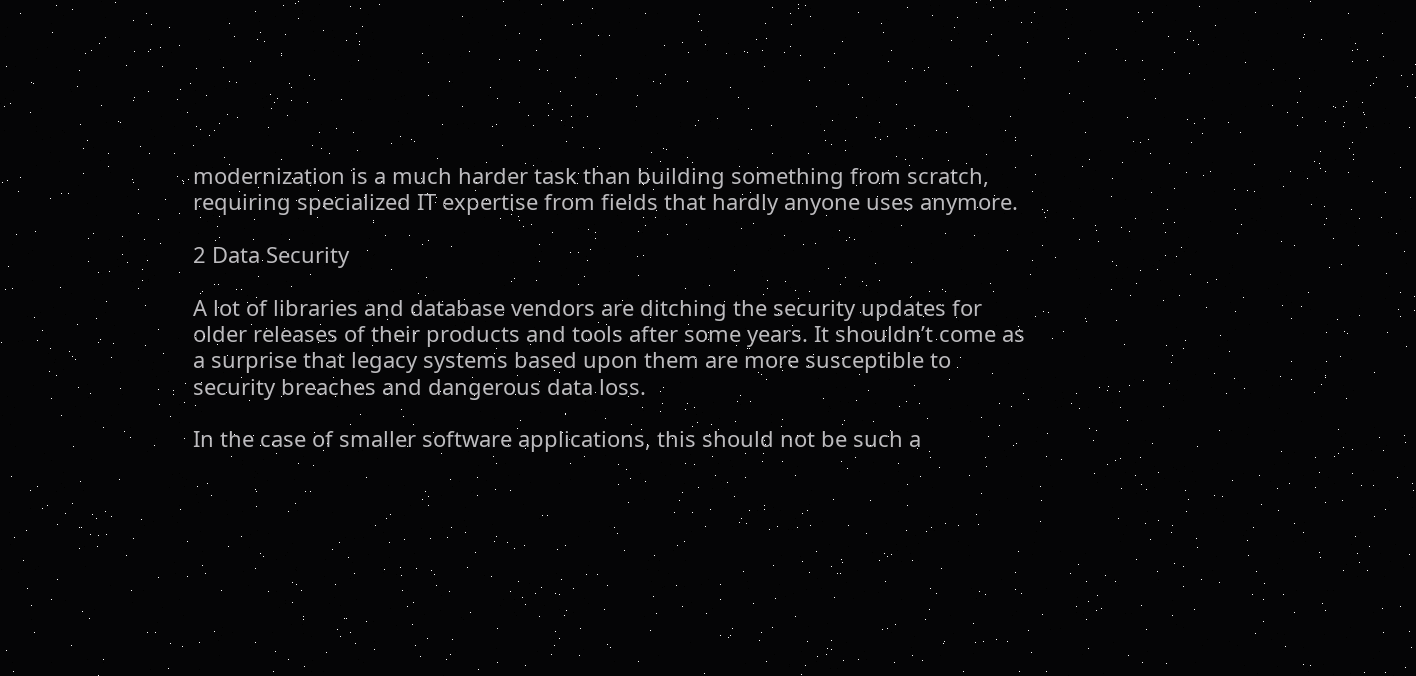modernization is a much harder task than building something from scratch, requiring specialized IT expertise from fields that hardly anyone uses anymore.

2 Data Security

A lot of libraries and database vendors are ditching the security updates for older releases of their products and tools after some years. It shouldn’t come as a surprise that legacy systems based upon them are more susceptible to security breaches and dangerous data loss.

In the case of smaller software applications, this should not be such a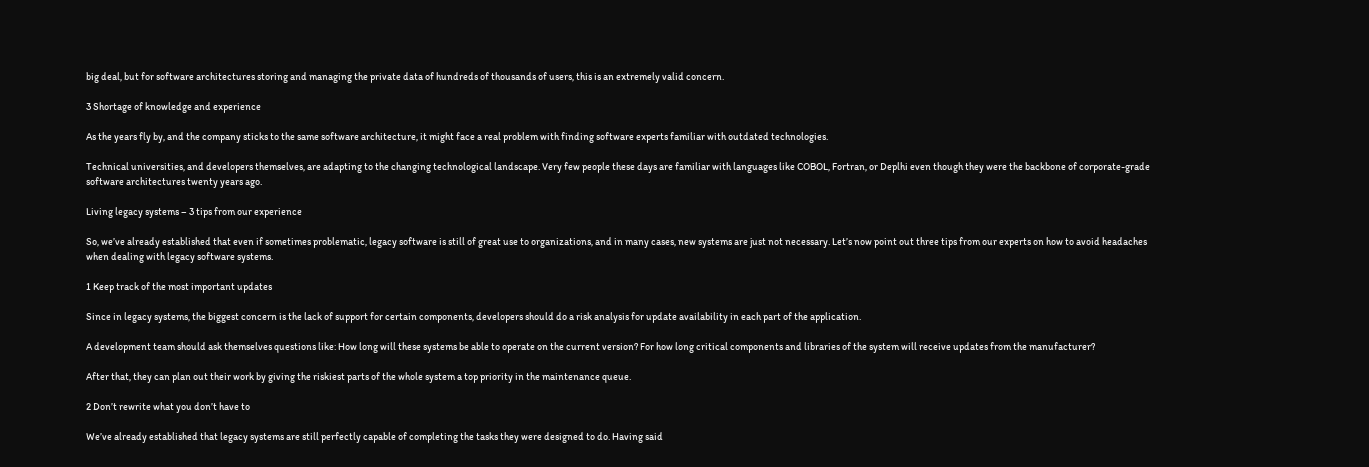big deal, but for software architectures storing and managing the private data of hundreds of thousands of users, this is an extremely valid concern.

3 Shortage of knowledge and experience

As the years fly by, and the company sticks to the same software architecture, it might face a real problem with finding software experts familiar with outdated technologies.

Technical universities, and developers themselves, are adapting to the changing technological landscape. Very few people these days are familiar with languages like COBOL, Fortran, or Deplhi even though they were the backbone of corporate-grade software architectures twenty years ago.

Living legacy systems – 3 tips from our experience

So, we’ve already established that even if sometimes problematic, legacy software is still of great use to organizations, and in many cases, new systems are just not necessary. Let’s now point out three tips from our experts on how to avoid headaches when dealing with legacy software systems.

1 Keep track of the most important updates

Since in legacy systems, the biggest concern is the lack of support for certain components, developers should do a risk analysis for update availability in each part of the application.

A development team should ask themselves questions like: How long will these systems be able to operate on the current version? For how long critical components and libraries of the system will receive updates from the manufacturer?

After that, they can plan out their work by giving the riskiest parts of the whole system a top priority in the maintenance queue.

2 Don’t rewrite what you don’t have to

We’ve already established that legacy systems are still perfectly capable of completing the tasks they were designed to do. Having said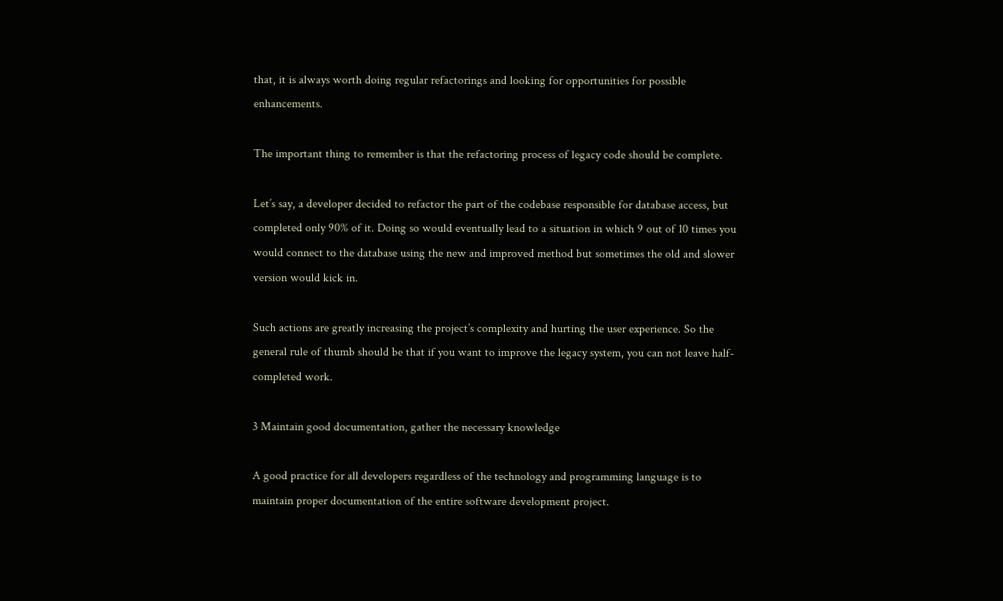that, it is always worth doing regular refactorings and looking for opportunities for possible enhancements.

The important thing to remember is that the refactoring process of legacy code should be complete.

Let’s say, a developer decided to refactor the part of the codebase responsible for database access, but completed only 90% of it. Doing so would eventually lead to a situation in which 9 out of 10 times you would connect to the database using the new and improved method but sometimes the old and slower version would kick in.

Such actions are greatly increasing the project’s complexity and hurting the user experience. So the general rule of thumb should be that if you want to improve the legacy system, you can not leave half-completed work.

3 Maintain good documentation, gather the necessary knowledge

A good practice for all developers regardless of the technology and programming language is to maintain proper documentation of the entire software development project.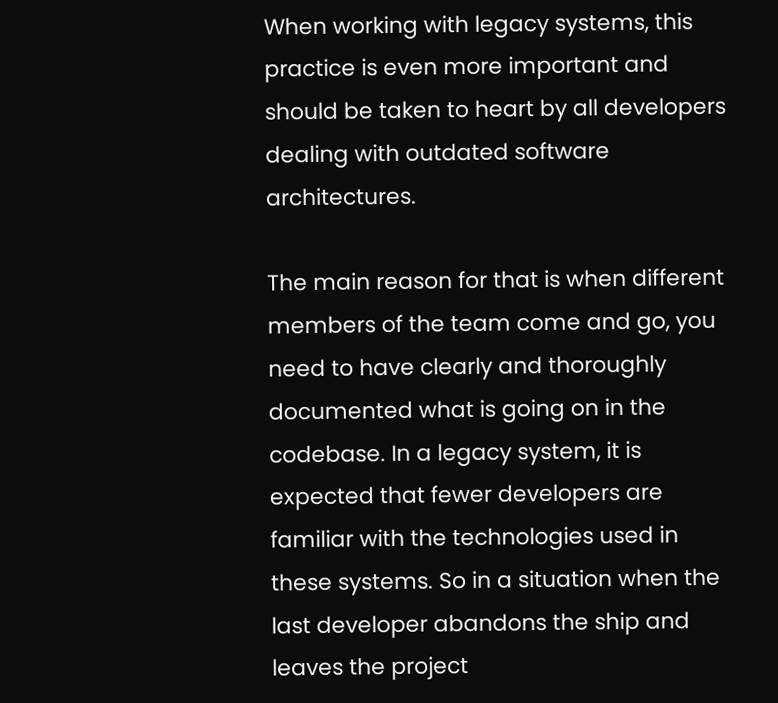When working with legacy systems, this practice is even more important and should be taken to heart by all developers dealing with outdated software architectures.

The main reason for that is when different members of the team come and go, you need to have clearly and thoroughly documented what is going on in the codebase. In a legacy system, it is expected that fewer developers are familiar with the technologies used in these systems. So in a situation when the last developer abandons the ship and leaves the project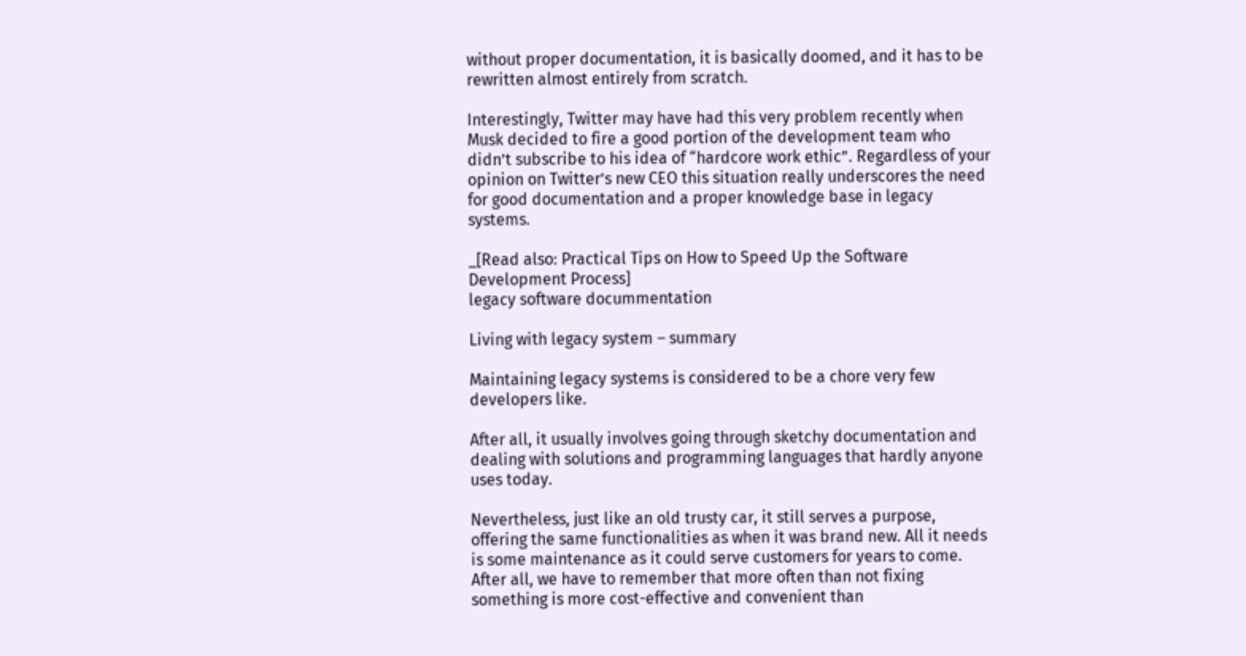without proper documentation, it is basically doomed, and it has to be rewritten almost entirely from scratch.

Interestingly, Twitter may have had this very problem recently when Musk decided to fire a good portion of the development team who didn’t subscribe to his idea of “hardcore work ethic”. Regardless of your opinion on Twitter’s new CEO this situation really underscores the need for good documentation and a proper knowledge base in legacy systems.

_[Read also: Practical Tips on How to Speed Up the Software Development Process]
legacy software docummentation

Living with legacy system – summary

Maintaining legacy systems is considered to be a chore very few developers like.

After all, it usually involves going through sketchy documentation and dealing with solutions and programming languages that hardly anyone uses today.

Nevertheless, just like an old trusty car, it still serves a purpose, offering the same functionalities as when it was brand new. All it needs is some maintenance as it could serve customers for years to come. After all, we have to remember that more often than not fixing something is more cost-effective and convenient than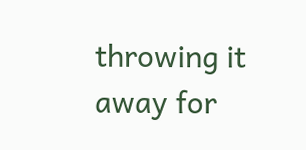throwing it away for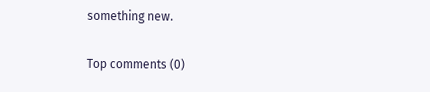something new.

Top comments (0)